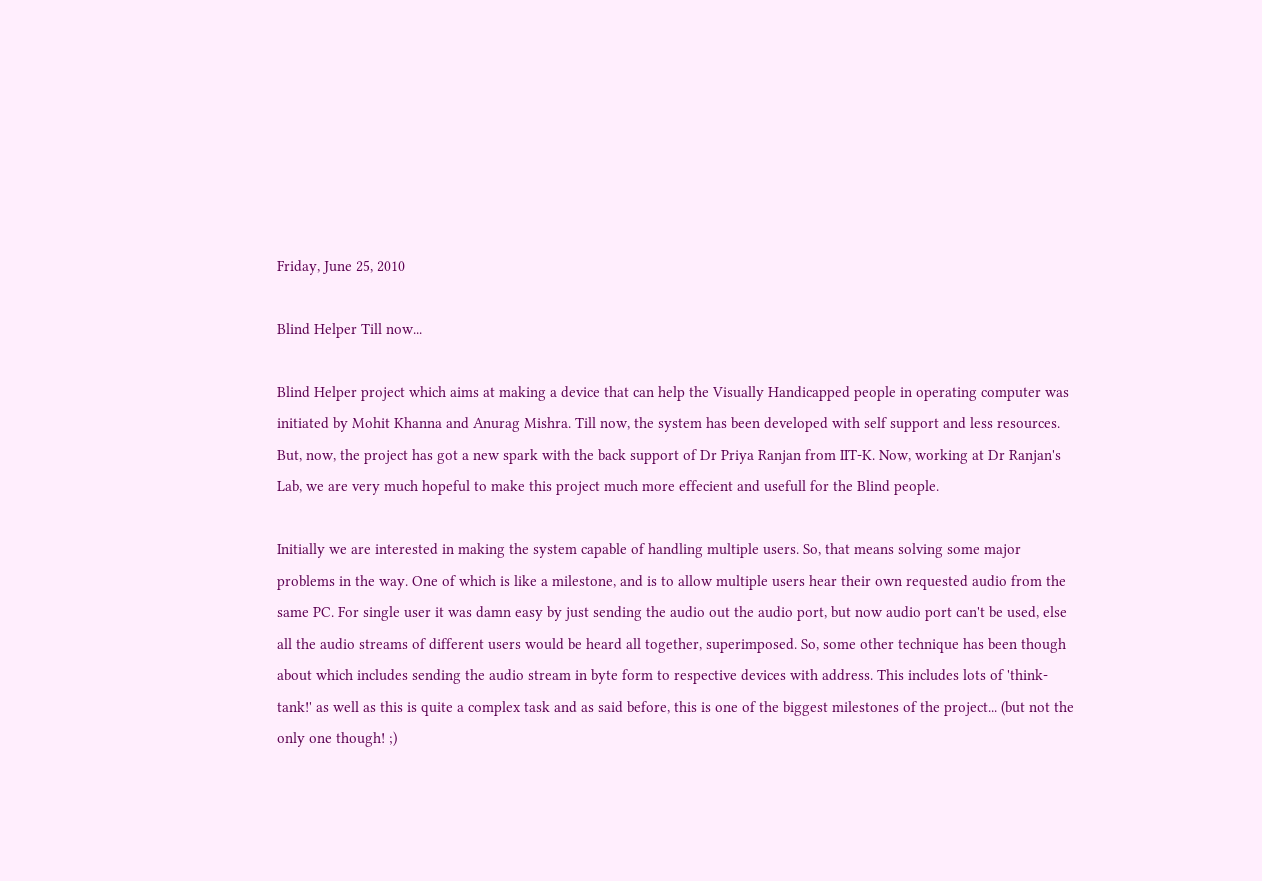Friday, June 25, 2010

Blind Helper Till now...

Blind Helper project which aims at making a device that can help the Visually Handicapped people in operating computer was initiated by Mohit Khanna and Anurag Mishra. Till now, the system has been developed with self support and less resources. But, now, the project has got a new spark with the back support of Dr Priya Ranjan from IIT-K. Now, working at Dr Ranjan's Lab, we are very much hopeful to make this project much more effecient and usefull for the Blind people.

Initially we are interested in making the system capable of handling multiple users. So, that means solving some major problems in the way. One of which is like a milestone, and is to allow multiple users hear their own requested audio from the same PC. For single user it was damn easy by just sending the audio out the audio port, but now audio port can't be used, else all the audio streams of different users would be heard all together, superimposed. So, some other technique has been though about which includes sending the audio stream in byte form to respective devices with address. This includes lots of 'think-tank!' as well as this is quite a complex task and as said before, this is one of the biggest milestones of the project... (but not the only one though! ;)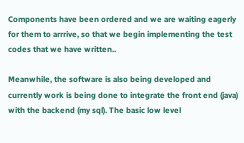Components have been ordered and we are waiting eagerly for them to arrrive, so that we begin implementing the test codes that we have written..

Meanwhile, the software is also being developed and currently work is being done to integrate the front end (java) with the backend (my sql). The basic low level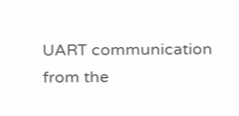UART communication from the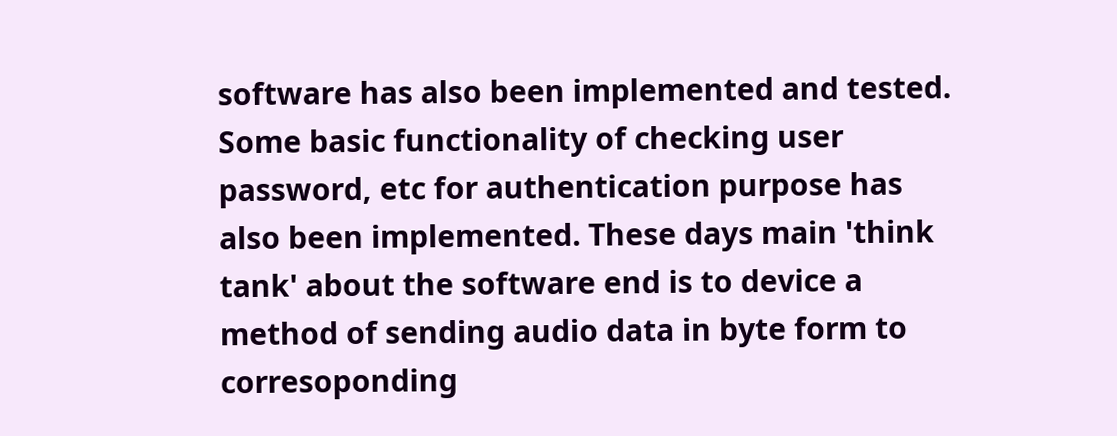software has also been implemented and tested. Some basic functionality of checking user password, etc for authentication purpose has also been implemented. These days main 'think tank' about the software end is to device a method of sending audio data in byte form to corresoponding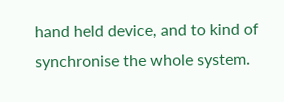hand held device, and to kind of synchronise the whole system.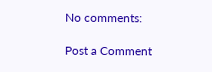No comments:

Post a Comment